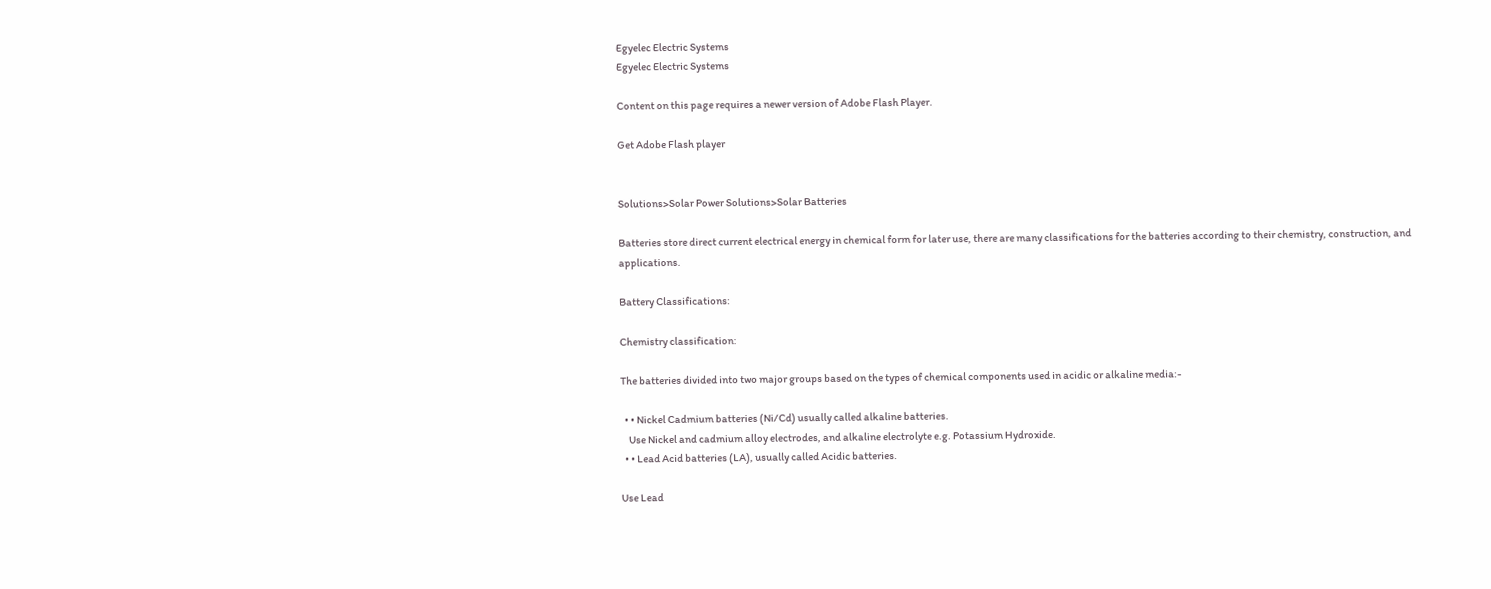Egyelec Electric Systems
Egyelec Electric Systems

Content on this page requires a newer version of Adobe Flash Player.

Get Adobe Flash player


Solutions>Solar Power Solutions>Solar Batteries

Batteries store direct current electrical energy in chemical form for later use, there are many classifications for the batteries according to their chemistry, construction, and applications.

Battery Classifications:

Chemistry classification:

The batteries divided into two major groups based on the types of chemical components used in acidic or alkaline media:-

  • • Nickel Cadmium batteries (Ni/Cd) usually called alkaline batteries.
    Use Nickel and cadmium alloy electrodes, and alkaline electrolyte e.g. Potassium Hydroxide.
  • • Lead Acid batteries (LA), usually called Acidic batteries.

Use Lead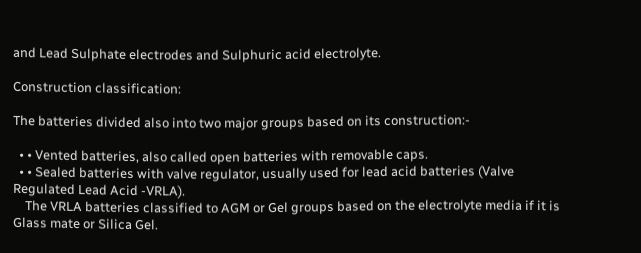and Lead Sulphate electrodes and Sulphuric acid electrolyte.

Construction classification:

The batteries divided also into two major groups based on its construction:-

  • • Vented batteries, also called open batteries with removable caps.
  • • Sealed batteries with valve regulator, usually used for lead acid batteries (Valve Regulated Lead Acid -VRLA).
    The VRLA batteries classified to AGM or Gel groups based on the electrolyte media if it is Glass mate or Silica Gel.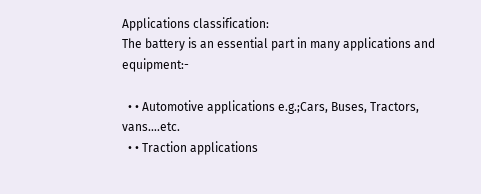Applications classification:
The battery is an essential part in many applications and equipment:-

  • • Automotive applications e.g.;Cars, Buses, Tractors, vans….etc.
  • • Traction applications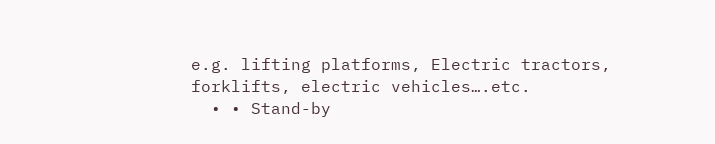e.g. lifting platforms, Electric tractors, forklifts, electric vehicles….etc.
  • • Stand-by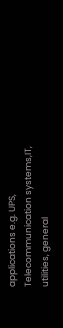applications e.g. UPS, Telecommunication systems,IT, utilities, general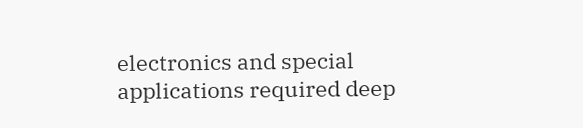electronics and special applications required deep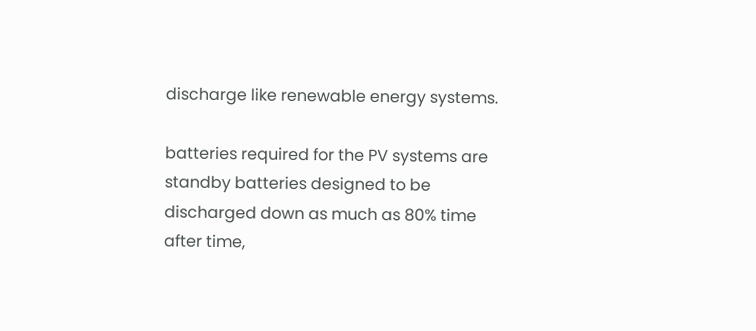discharge like renewable energy systems.

batteries required for the PV systems are standby batteries designed to be discharged down as much as 80% time after time,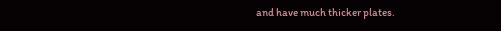and have much thicker plates.